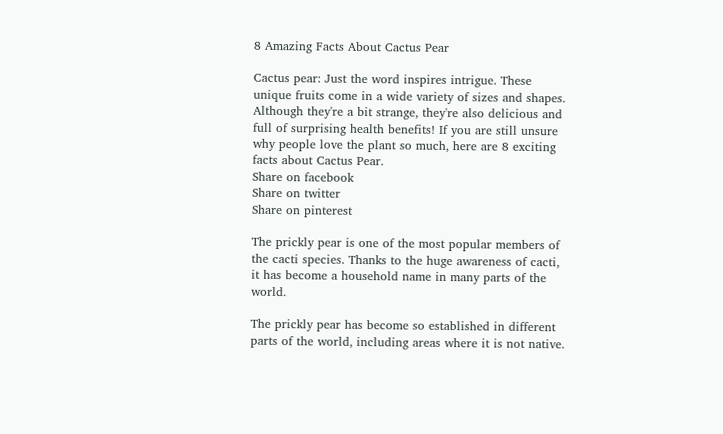8 Amazing Facts About Cactus Pear

Cactus pear: Just the word inspires intrigue. These unique fruits come in a wide variety of sizes and shapes. Although they're a bit strange, they're also delicious and full of surprising health benefits! If you are still unsure why people love the plant so much, here are 8 exciting facts about Cactus Pear.
Share on facebook
Share on twitter
Share on pinterest

The prickly pear is one of the most popular members of the cacti species. Thanks to the huge awareness of cacti, it has become a household name in many parts of the world.

The prickly pear has become so established in different parts of the world, including areas where it is not native.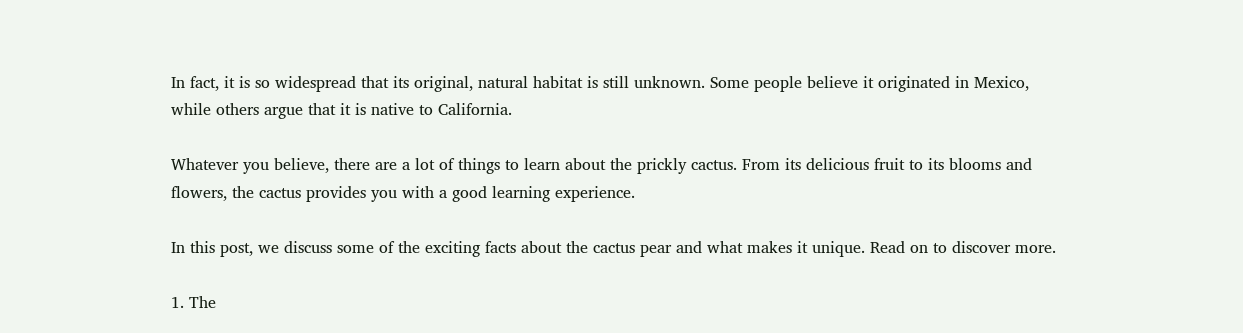In fact, it is so widespread that its original, natural habitat is still unknown. Some people believe it originated in Mexico, while others argue that it is native to California.

Whatever you believe, there are a lot of things to learn about the prickly cactus. From its delicious fruit to its blooms and flowers, the cactus provides you with a good learning experience.

In this post, we discuss some of the exciting facts about the cactus pear and what makes it unique. Read on to discover more.

1. The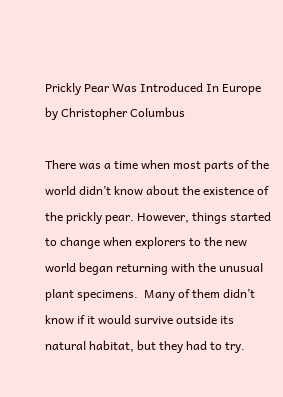Prickly Pear Was Introduced In Europe by Christopher Columbus

There was a time when most parts of the world didn’t know about the existence of the prickly pear. However, things started to change when explorers to the new world began returning with the unusual plant specimens.  Many of them didn’t know if it would survive outside its natural habitat, but they had to try.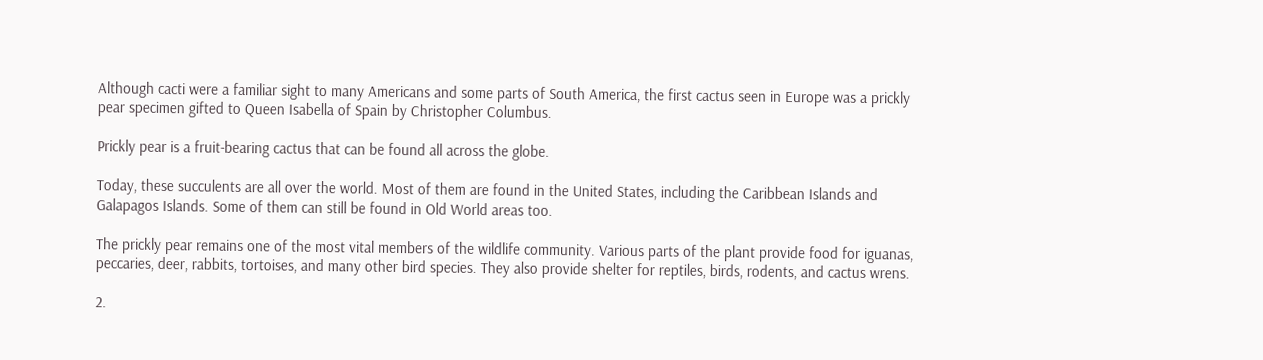Although cacti were a familiar sight to many Americans and some parts of South America, the first cactus seen in Europe was a prickly pear specimen gifted to Queen Isabella of Spain by Christopher Columbus.

Prickly pear is a fruit-bearing cactus that can be found all across the globe.

Today, these succulents are all over the world. Most of them are found in the United States, including the Caribbean Islands and Galapagos Islands. Some of them can still be found in Old World areas too.

The prickly pear remains one of the most vital members of the wildlife community. Various parts of the plant provide food for iguanas, peccaries, deer, rabbits, tortoises, and many other bird species. They also provide shelter for reptiles, birds, rodents, and cactus wrens.

2.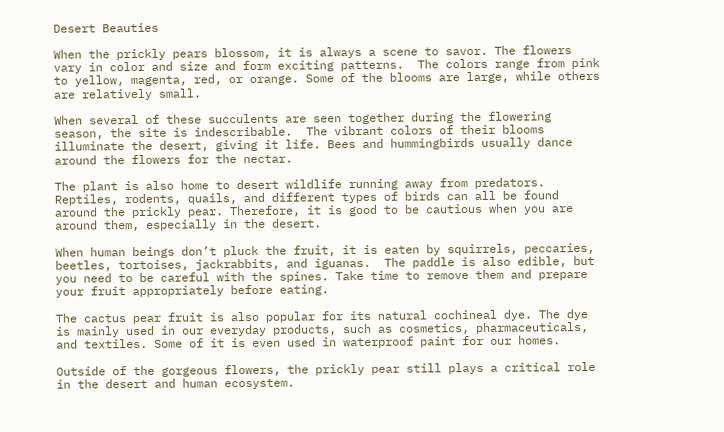Desert Beauties

When the prickly pears blossom, it is always a scene to savor. The flowers vary in color and size and form exciting patterns.  The colors range from pink to yellow, magenta, red, or orange. Some of the blooms are large, while others are relatively small.

When several of these succulents are seen together during the flowering season, the site is indescribable.  The vibrant colors of their blooms illuminate the desert, giving it life. Bees and hummingbirds usually dance around the flowers for the nectar.

The plant is also home to desert wildlife running away from predators. Reptiles, rodents, quails, and different types of birds can all be found around the prickly pear. Therefore, it is good to be cautious when you are around them, especially in the desert.

When human beings don’t pluck the fruit, it is eaten by squirrels, peccaries, beetles, tortoises, jackrabbits, and iguanas.  The paddle is also edible, but you need to be careful with the spines. Take time to remove them and prepare your fruit appropriately before eating.

The cactus pear fruit is also popular for its natural cochineal dye. The dye is mainly used in our everyday products, such as cosmetics, pharmaceuticals, and textiles. Some of it is even used in waterproof paint for our homes.

Outside of the gorgeous flowers, the prickly pear still plays a critical role in the desert and human ecosystem.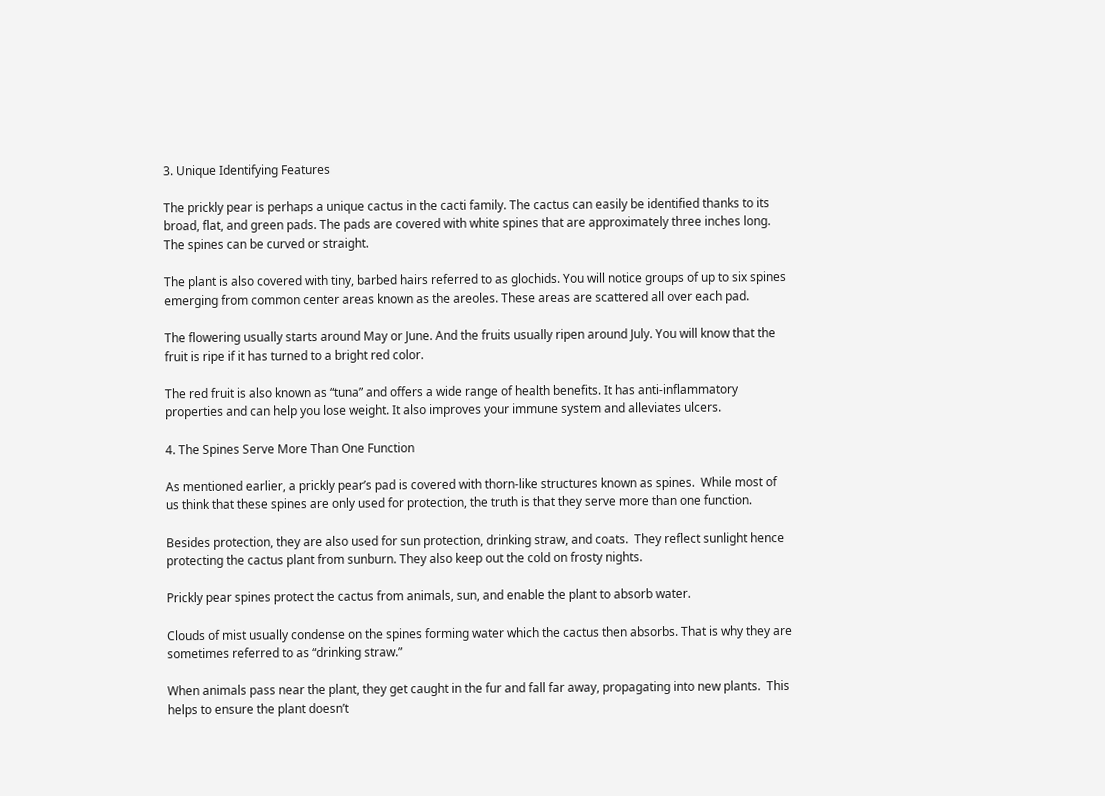3. Unique Identifying Features

The prickly pear is perhaps a unique cactus in the cacti family. The cactus can easily be identified thanks to its broad, flat, and green pads. The pads are covered with white spines that are approximately three inches long. The spines can be curved or straight.

The plant is also covered with tiny, barbed hairs referred to as glochids. You will notice groups of up to six spines emerging from common center areas known as the areoles. These areas are scattered all over each pad.

The flowering usually starts around May or June. And the fruits usually ripen around July. You will know that the fruit is ripe if it has turned to a bright red color.

The red fruit is also known as “tuna” and offers a wide range of health benefits. It has anti-inflammatory properties and can help you lose weight. It also improves your immune system and alleviates ulcers.

4. The Spines Serve More Than One Function

As mentioned earlier, a prickly pear’s pad is covered with thorn-like structures known as spines.  While most of us think that these spines are only used for protection, the truth is that they serve more than one function.

Besides protection, they are also used for sun protection, drinking straw, and coats.  They reflect sunlight hence protecting the cactus plant from sunburn. They also keep out the cold on frosty nights.

Prickly pear spines protect the cactus from animals, sun, and enable the plant to absorb water.

Clouds of mist usually condense on the spines forming water which the cactus then absorbs. That is why they are sometimes referred to as “drinking straw.”

When animals pass near the plant, they get caught in the fur and fall far away, propagating into new plants.  This helps to ensure the plant doesn’t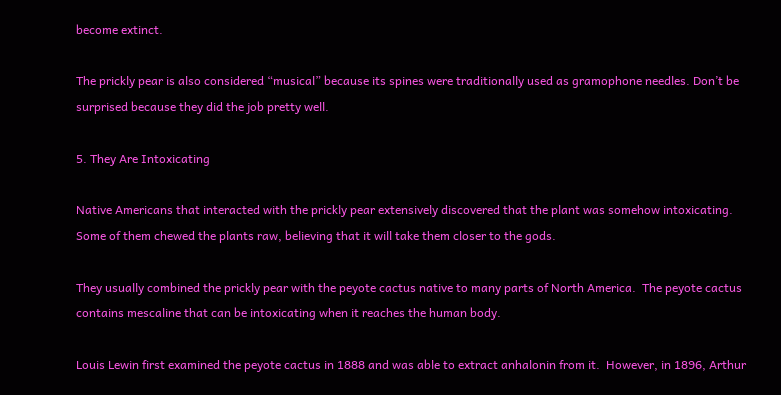become extinct.

The prickly pear is also considered “musical” because its spines were traditionally used as gramophone needles. Don’t be surprised because they did the job pretty well.

5. They Are Intoxicating

Native Americans that interacted with the prickly pear extensively discovered that the plant was somehow intoxicating. Some of them chewed the plants raw, believing that it will take them closer to the gods.

They usually combined the prickly pear with the peyote cactus native to many parts of North America.  The peyote cactus contains mescaline that can be intoxicating when it reaches the human body.

Louis Lewin first examined the peyote cactus in 1888 and was able to extract anhalonin from it.  However, in 1896, Arthur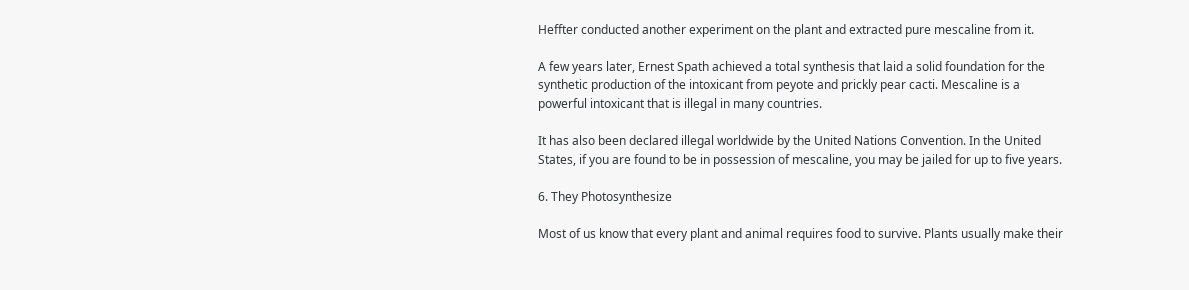Heffter conducted another experiment on the plant and extracted pure mescaline from it.

A few years later, Ernest Spath achieved a total synthesis that laid a solid foundation for the synthetic production of the intoxicant from peyote and prickly pear cacti. Mescaline is a powerful intoxicant that is illegal in many countries.

It has also been declared illegal worldwide by the United Nations Convention. In the United States, if you are found to be in possession of mescaline, you may be jailed for up to five years.

6. They Photosynthesize

Most of us know that every plant and animal requires food to survive. Plants usually make their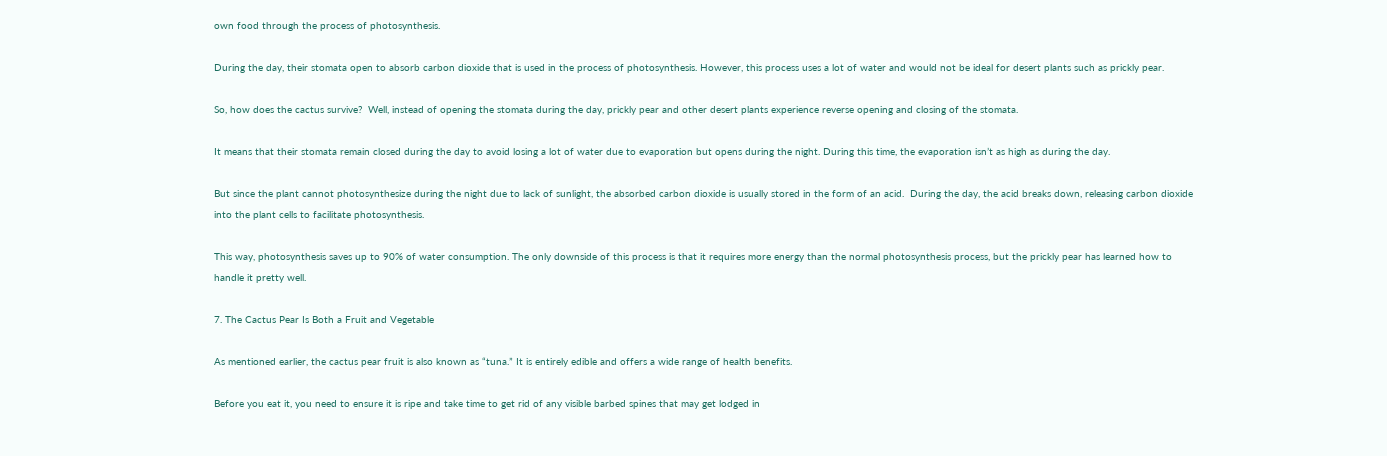own food through the process of photosynthesis.

During the day, their stomata open to absorb carbon dioxide that is used in the process of photosynthesis. However, this process uses a lot of water and would not be ideal for desert plants such as prickly pear.

So, how does the cactus survive?  Well, instead of opening the stomata during the day, prickly pear and other desert plants experience reverse opening and closing of the stomata.

It means that their stomata remain closed during the day to avoid losing a lot of water due to evaporation but opens during the night. During this time, the evaporation isn’t as high as during the day.

But since the plant cannot photosynthesize during the night due to lack of sunlight, the absorbed carbon dioxide is usually stored in the form of an acid.  During the day, the acid breaks down, releasing carbon dioxide into the plant cells to facilitate photosynthesis.

This way, photosynthesis saves up to 90% of water consumption. The only downside of this process is that it requires more energy than the normal photosynthesis process, but the prickly pear has learned how to handle it pretty well.

7. The Cactus Pear Is Both a Fruit and Vegetable

As mentioned earlier, the cactus pear fruit is also known as “tuna.” It is entirely edible and offers a wide range of health benefits.

Before you eat it, you need to ensure it is ripe and take time to get rid of any visible barbed spines that may get lodged in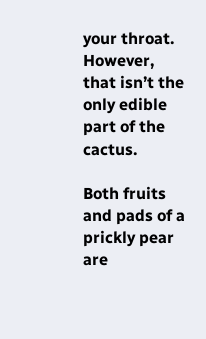your throat.  However, that isn’t the only edible part of the cactus.

Both fruits and pads of a prickly pear are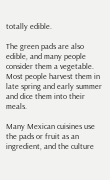totally edible.

The green pads are also edible, and many people consider them a vegetable. Most people harvest them in late spring and early summer and dice them into their meals.

Many Mexican cuisines use the pads or fruit as an ingredient, and the culture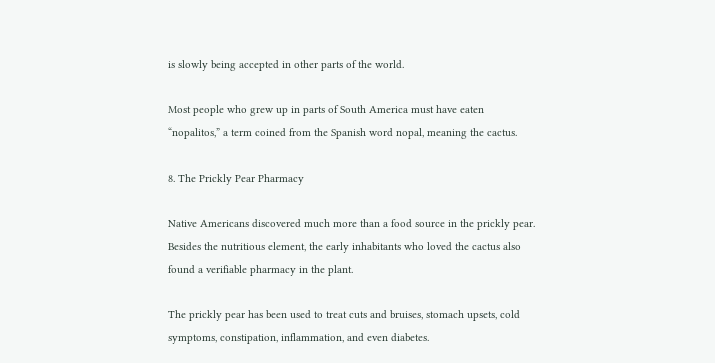is slowly being accepted in other parts of the world.

Most people who grew up in parts of South America must have eaten “nopalitos,” a term coined from the Spanish word nopal, meaning the cactus.

8. The Prickly Pear Pharmacy

Native Americans discovered much more than a food source in the prickly pear. Besides the nutritious element, the early inhabitants who loved the cactus also found a verifiable pharmacy in the plant.

The prickly pear has been used to treat cuts and bruises, stomach upsets, cold symptoms, constipation, inflammation, and even diabetes.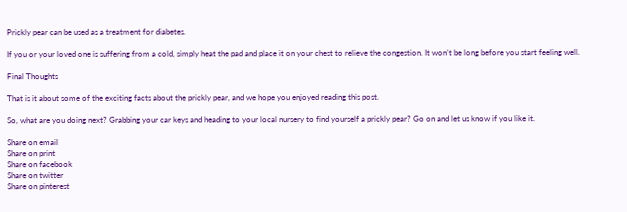Prickly pear can be used as a treatment for diabetes.

If you or your loved one is suffering from a cold, simply heat the pad and place it on your chest to relieve the congestion. It won’t be long before you start feeling well.

Final Thoughts

That is it about some of the exciting facts about the prickly pear, and we hope you enjoyed reading this post.

So, what are you doing next? Grabbing your car keys and heading to your local nursery to find yourself a prickly pear? Go on and let us know if you like it.

Share on email
Share on print
Share on facebook
Share on twitter
Share on pinterest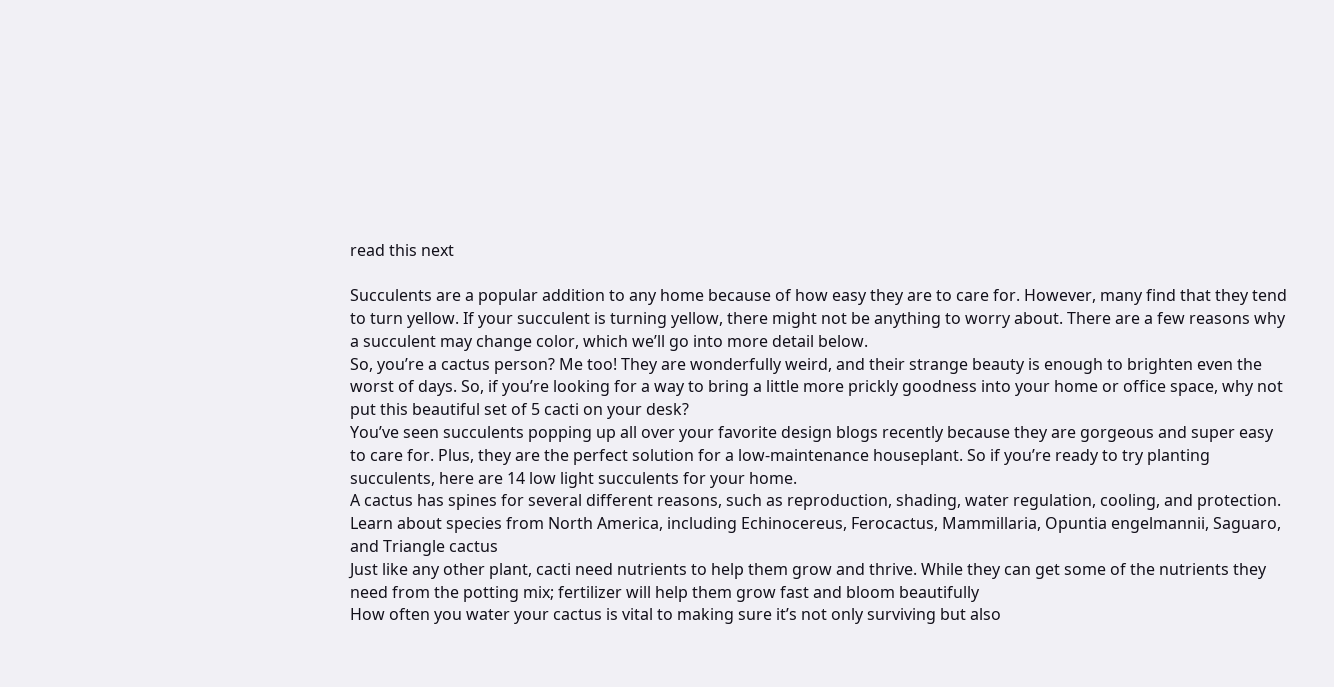read this next

Succulents are a popular addition to any home because of how easy they are to care for. However, many find that they tend to turn yellow. If your succulent is turning yellow, there might not be anything to worry about. There are a few reasons why a succulent may change color, which we’ll go into more detail below.
So, you’re a cactus person? Me too! They are wonderfully weird, and their strange beauty is enough to brighten even the worst of days. So, if you’re looking for a way to bring a little more prickly goodness into your home or office space, why not put this beautiful set of 5 cacti on your desk?
You’ve seen succulents popping up all over your favorite design blogs recently because they are gorgeous and super easy to care for. Plus, they are the perfect solution for a low-maintenance houseplant. So if you’re ready to try planting succulents, here are 14 low light succulents for your home.
A cactus has spines for several different reasons, such as reproduction, shading, water regulation, cooling, and protection. Learn about species from North America, including Echinocereus, Ferocactus, Mammillaria, Opuntia engelmannii, Saguaro, and Triangle cactus
Just like any other plant, cacti need nutrients to help them grow and thrive. While they can get some of the nutrients they need from the potting mix; fertilizer will help them grow fast and bloom beautifully
How often you water your cactus is vital to making sure it’s not only surviving but also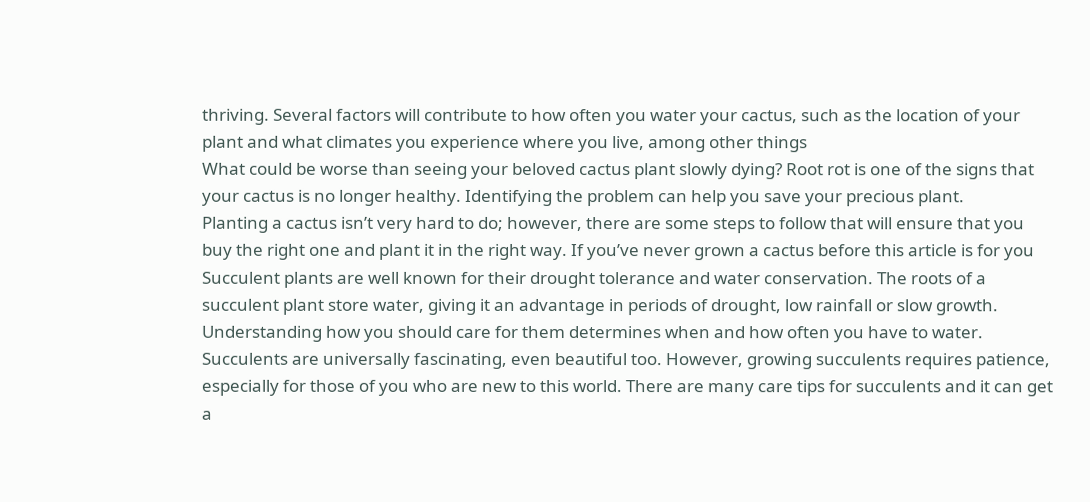thriving. Several factors will contribute to how often you water your cactus, such as the location of your plant and what climates you experience where you live, among other things
What could be worse than seeing your beloved cactus plant slowly dying? Root rot is one of the signs that your cactus is no longer healthy. Identifying the problem can help you save your precious plant.
Planting a cactus isn’t very hard to do; however, there are some steps to follow that will ensure that you buy the right one and plant it in the right way. If you’ve never grown a cactus before this article is for you
Succulent plants are well known for their drought tolerance and water conservation. The roots of a succulent plant store water, giving it an advantage in periods of drought, low rainfall or slow growth. Understanding how you should care for them determines when and how often you have to water.
Succulents are universally fascinating, even beautiful too. However, growing succulents requires patience, especially for those of you who are new to this world. There are many care tips for succulents and it can get a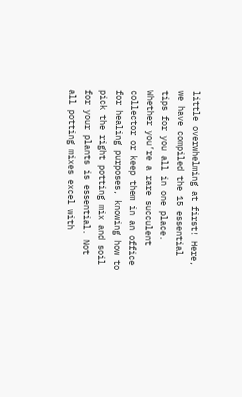little overwhelming at first! Here, we have compiled the 15 essential tips for you all in one place.
Whether you’re a rare succulent collector or keep them in an office for healing purposes, knowing how to pick the right potting mix and soil for your plants is essential. Not all potting mixes excel with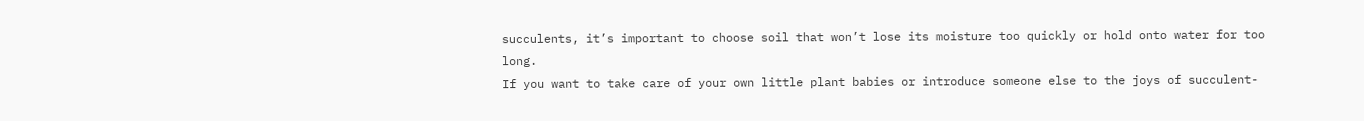succulents, it’s important to choose soil that won’t lose its moisture too quickly or hold onto water for too long.
If you want to take care of your own little plant babies or introduce someone else to the joys of succulent-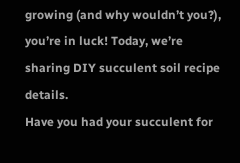growing (and why wouldn’t you?), you’re in luck! Today, we’re sharing DIY succulent soil recipe details.
Have you had your succulent for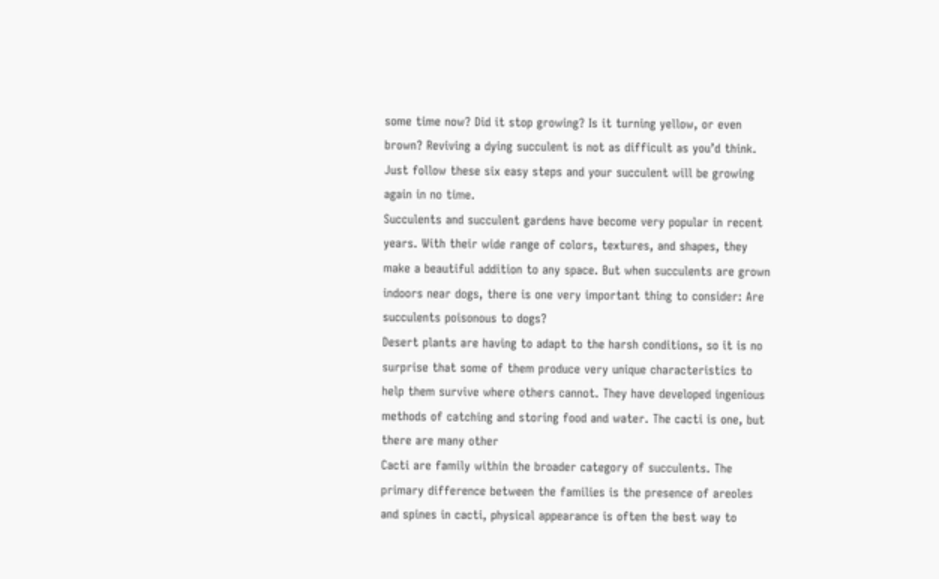some time now? Did it stop growing? Is it turning yellow, or even brown? Reviving a dying succulent is not as difficult as you’d think. Just follow these six easy steps and your succulent will be growing again in no time.
Succulents and succulent gardens have become very popular in recent years. With their wide range of colors, textures, and shapes, they make a beautiful addition to any space. But when succulents are grown indoors near dogs, there is one very important thing to consider: Are succulents poisonous to dogs?
Desert plants are having to adapt to the harsh conditions, so it is no surprise that some of them produce very unique characteristics to help them survive where others cannot. They have developed ingenious methods of catching and storing food and water. The cacti is one, but there are many other
Cacti are family within the broader category of succulents. The primary difference between the families is the presence of areoles and spines in cacti, physical appearance is often the best way to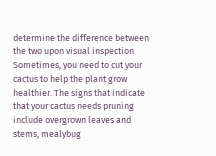determine the difference between the two upon visual inspection
Sometimes, you need to cut your cactus to help the plant grow healthier. The signs that indicate that your cactus needs pruning include overgrown leaves and stems, mealybug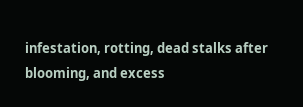infestation, rotting, dead stalks after blooming, and excess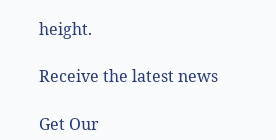height.

Receive the latest news

Get Our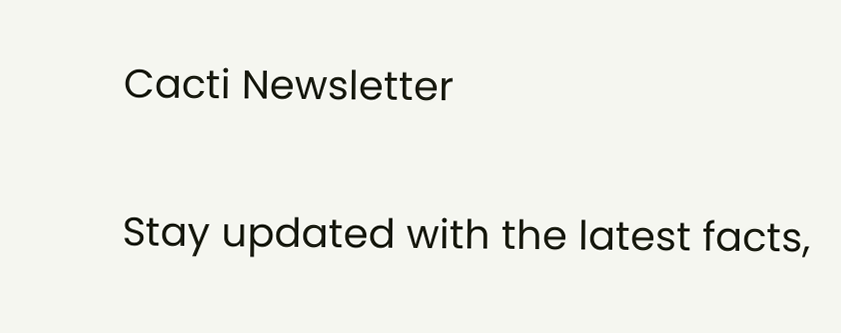Cacti Newsletter

Stay updated with the latest facts,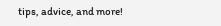tips, advice, and more!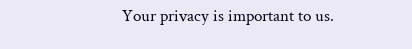Your privacy is important to us.